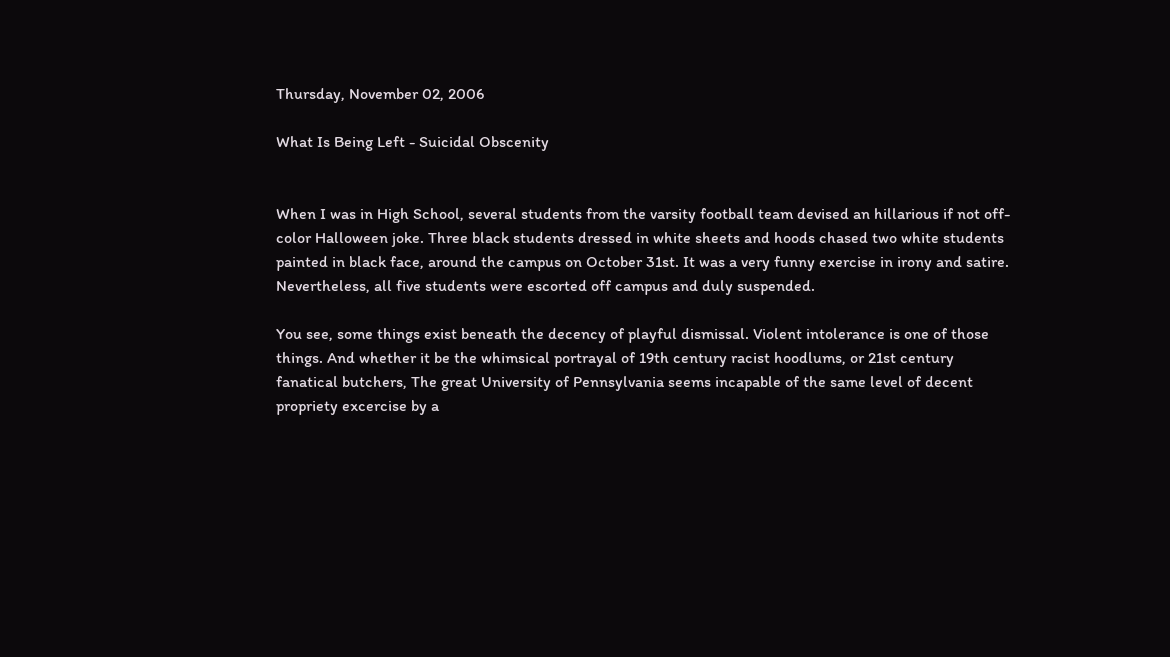Thursday, November 02, 2006

What Is Being Left - Suicidal Obscenity


When I was in High School, several students from the varsity football team devised an hillarious if not off-color Halloween joke. Three black students dressed in white sheets and hoods chased two white students painted in black face, around the campus on October 31st. It was a very funny exercise in irony and satire. Nevertheless, all five students were escorted off campus and duly suspended.

You see, some things exist beneath the decency of playful dismissal. Violent intolerance is one of those things. And whether it be the whimsical portrayal of 19th century racist hoodlums, or 21st century fanatical butchers, The great University of Pennsylvania seems incapable of the same level of decent propriety excercise by a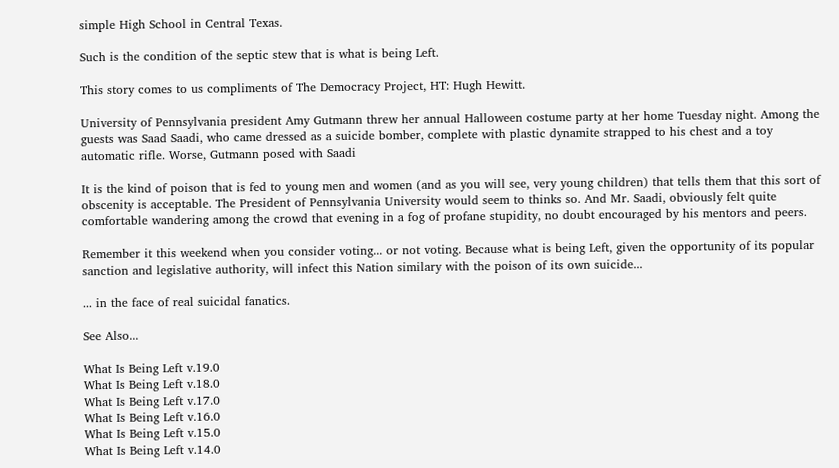simple High School in Central Texas.

Such is the condition of the septic stew that is what is being Left.

This story comes to us compliments of The Democracy Project, HT: Hugh Hewitt.

University of Pennsylvania president Amy Gutmann threw her annual Halloween costume party at her home Tuesday night. Among the guests was Saad Saadi, who came dressed as a suicide bomber, complete with plastic dynamite strapped to his chest and a toy automatic rifle. Worse, Gutmann posed with Saadi

It is the kind of poison that is fed to young men and women (and as you will see, very young children) that tells them that this sort of obscenity is acceptable. The President of Pennsylvania University would seem to thinks so. And Mr. Saadi, obviously felt quite comfortable wandering among the crowd that evening in a fog of profane stupidity, no doubt encouraged by his mentors and peers.

Remember it this weekend when you consider voting... or not voting. Because what is being Left, given the opportunity of its popular sanction and legislative authority, will infect this Nation similary with the poison of its own suicide...

... in the face of real suicidal fanatics.

See Also...

What Is Being Left v.19.0
What Is Being Left v.18.0
What Is Being Left v.17.0
What Is Being Left v.16.0
What Is Being Left v.15.0
What Is Being Left v.14.0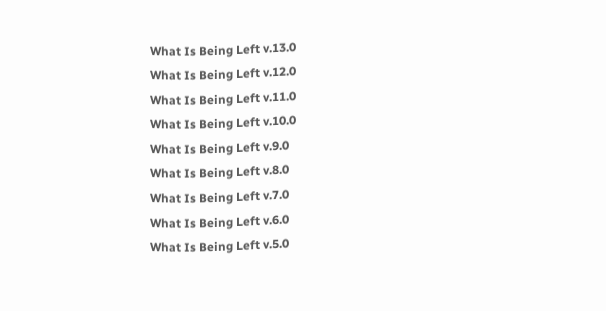What Is Being Left v.13.0
What Is Being Left v.12.0
What Is Being Left v.11.0
What Is Being Left v.10.0
What Is Being Left v.9.0
What Is Being Left v.8.0
What Is Being Left v.7.0
What Is Being Left v.6.0
What Is Being Left v.5.0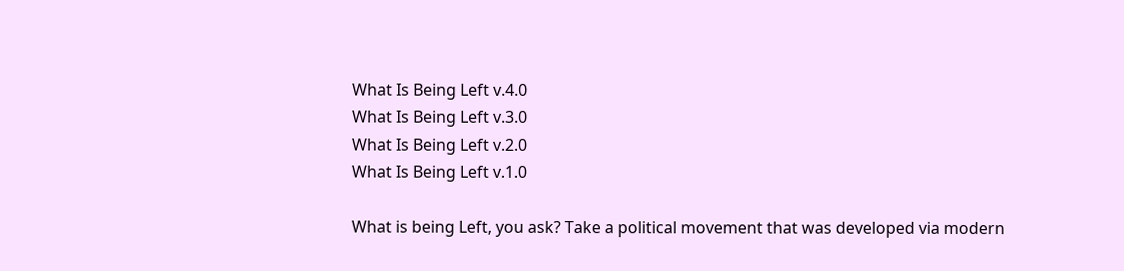What Is Being Left v.4.0
What Is Being Left v.3.0
What Is Being Left v.2.0
What Is Being Left v.1.0

What is being Left, you ask? Take a political movement that was developed via modern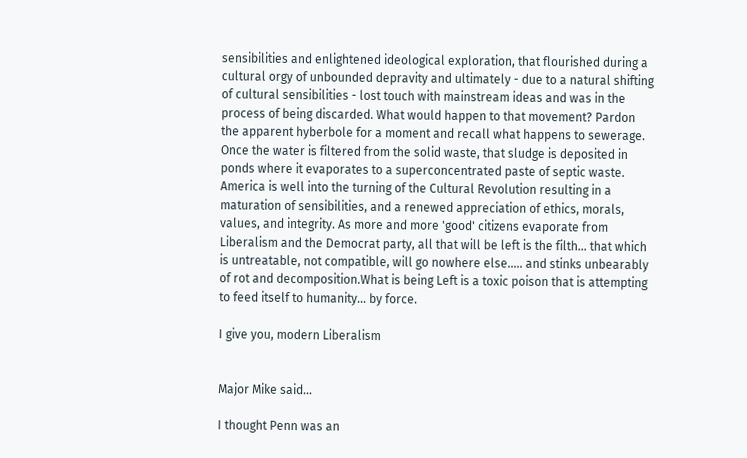sensibilities and enlightened ideological exploration, that flourished during a cultural orgy of unbounded depravity and ultimately - due to a natural shifting of cultural sensibilities - lost touch with mainstream ideas and was in the process of being discarded. What would happen to that movement? Pardon the apparent hyberbole for a moment and recall what happens to sewerage. Once the water is filtered from the solid waste, that sludge is deposited in ponds where it evaporates to a superconcentrated paste of septic waste. America is well into the turning of the Cultural Revolution resulting in a maturation of sensibilities, and a renewed appreciation of ethics, morals, values, and integrity. As more and more 'good' citizens evaporate from Liberalism and the Democrat party, all that will be left is the filth... that which is untreatable, not compatible, will go nowhere else..... and stinks unbearably of rot and decomposition.What is being Left is a toxic poison that is attempting to feed itself to humanity... by force.

I give you, modern Liberalism


Major Mike said...

I thought Penn was an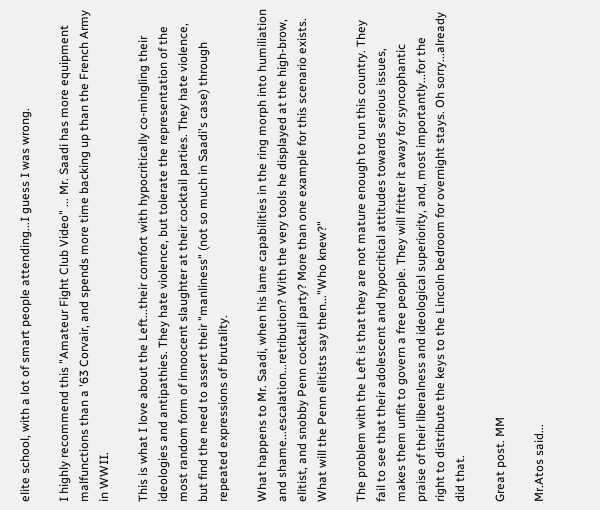elite school, with a lot of smart people attending...I guess I was wrong.

I highly recommend this "Amateur Fight Club Video" ... Mr. Saadi has more equipment malfunctions than a '63 Corvair, and spends more time backing up than the French Army in WWII.

This is what I love about the Left...their comfort with hypocritically co-mingling their ideologies and antipathies. They hate violence, but tolerate the representation of the most random form of innoocent slaughter at their cocktail parties. They hate violence, but find the need to assert their "manliness" (not so much in Saadi's case) through repeated expressions of brutality.

What happens to Mr. Saadi, when his lame capabilities in the ring morph into humiliation and shame...escalation...retribution? With the very tools he displayed at the high-brow, elitist, and snobby Penn cocktail party? More than one example for this scenario exists. What will the Penn elitists say then..."Who knew?"

The problem with the Left is that they are not mature enough to run this country. They fail to see that their adolescent and hypocritical attitudes towards serious issues, makes them unfit to govern a free people. They will fritter it away for syncophantic praise of their liberalness and ideological superiority, and, most importantly...for the right to distribute the keys to the Lincoln bedroom for overnight stays. Oh sorry...already did that.

Great post. MM

Mr.Atos said...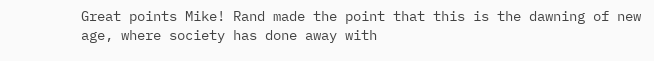Great points Mike! Rand made the point that this is the dawning of new age, where society has done away with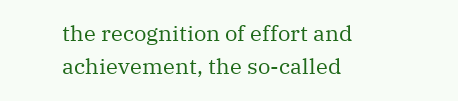the recognition of effort and achievement, the so-called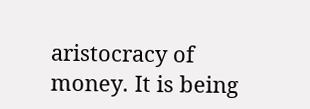aristocracy of money. It is being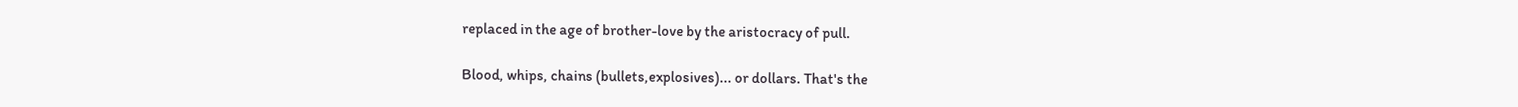replaced in the age of brother-love by the aristocracy of pull.

Blood, whips, chains (bullets,explosives)... or dollars. That's the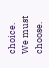choice. We must choose.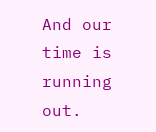And our time is running out.